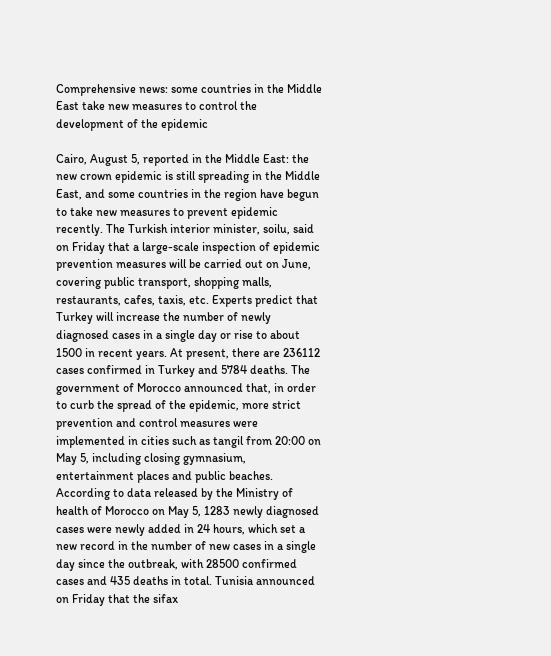Comprehensive news: some countries in the Middle East take new measures to control the development of the epidemic

Cairo, August 5, reported in the Middle East: the new crown epidemic is still spreading in the Middle East, and some countries in the region have begun to take new measures to prevent epidemic recently. The Turkish interior minister, soilu, said on Friday that a large-scale inspection of epidemic prevention measures will be carried out on June, covering public transport, shopping malls, restaurants, cafes, taxis, etc. Experts predict that Turkey will increase the number of newly diagnosed cases in a single day or rise to about 1500 in recent years. At present, there are 236112 cases confirmed in Turkey and 5784 deaths. The government of Morocco announced that, in order to curb the spread of the epidemic, more strict prevention and control measures were implemented in cities such as tangil from 20:00 on May 5, including closing gymnasium, entertainment places and public beaches. According to data released by the Ministry of health of Morocco on May 5, 1283 newly diagnosed cases were newly added in 24 hours, which set a new record in the number of new cases in a single day since the outbreak, with 28500 confirmed cases and 435 deaths in total. Tunisia announced on Friday that the sifax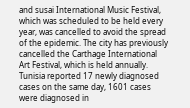and susai International Music Festival, which was scheduled to be held every year, was cancelled to avoid the spread of the epidemic. The city has previously cancelled the Carthage International Art Festival, which is held annually. Tunisia reported 17 newly diagnosed cases on the same day, 1601 cases were diagnosed in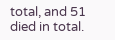total, and 51 died in total.